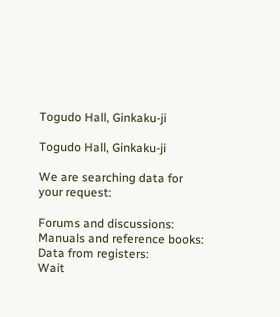Togudo Hall, Ginkaku-ji

Togudo Hall, Ginkaku-ji

We are searching data for your request:

Forums and discussions:
Manuals and reference books:
Data from registers:
Wait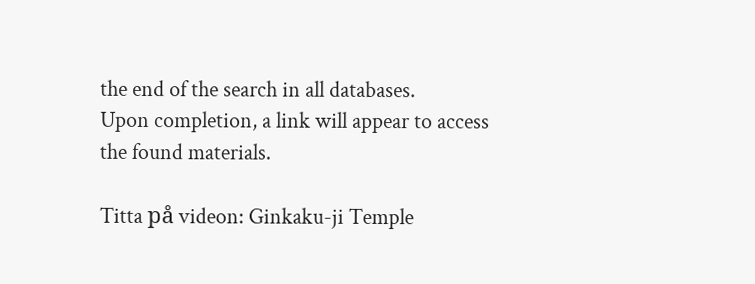the end of the search in all databases.
Upon completion, a link will appear to access the found materials.

Titta på videon: Ginkaku-ji Temple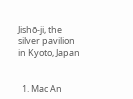Jishō-ji, the silver pavilion in Kyoto, Japan


  1. Mac An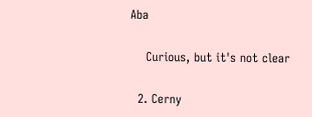Aba

    Curious, but it's not clear

  2. Cerny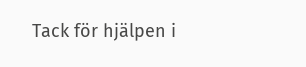Tack för hjälpen i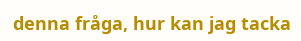denna fråga, hur kan jag tacka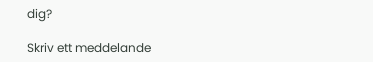dig?

Skriv ett meddelande